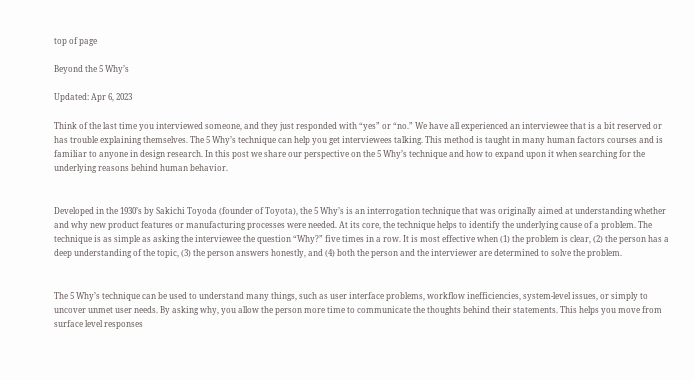top of page

Beyond the 5 Why’s

Updated: Apr 6, 2023

Think of the last time you interviewed someone, and they just responded with “yes” or “no.” We have all experienced an interviewee that is a bit reserved or has trouble explaining themselves. The 5 Why’s technique can help you get interviewees talking. This method is taught in many human factors courses and is familiar to anyone in design research. In this post we share our perspective on the 5 Why’s technique and how to expand upon it when searching for the underlying reasons behind human behavior.


Developed in the 1930’s by Sakichi Toyoda (founder of Toyota), the 5 Why’s is an interrogation technique that was originally aimed at understanding whether and why new product features or manufacturing processes were needed. At its core, the technique helps to identify the underlying cause of a problem. The technique is as simple as asking the interviewee the question “Why?” five times in a row. It is most effective when (1) the problem is clear, (2) the person has a deep understanding of the topic, (3) the person answers honestly, and (4) both the person and the interviewer are determined to solve the problem.


The 5 Why’s technique can be used to understand many things, such as user interface problems, workflow inefficiencies, system-level issues, or simply to uncover unmet user needs. By asking why, you allow the person more time to communicate the thoughts behind their statements. This helps you move from surface level responses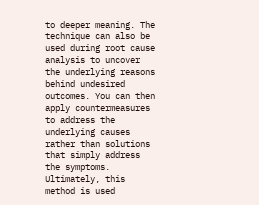to deeper meaning. The technique can also be used during root cause analysis to uncover the underlying reasons behind undesired outcomes. You can then apply countermeasures to address the underlying causes rather than solutions that simply address the symptoms. Ultimately, this method is used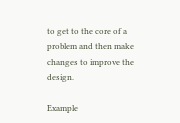to get to the core of a problem and then make changes to improve the design.

Example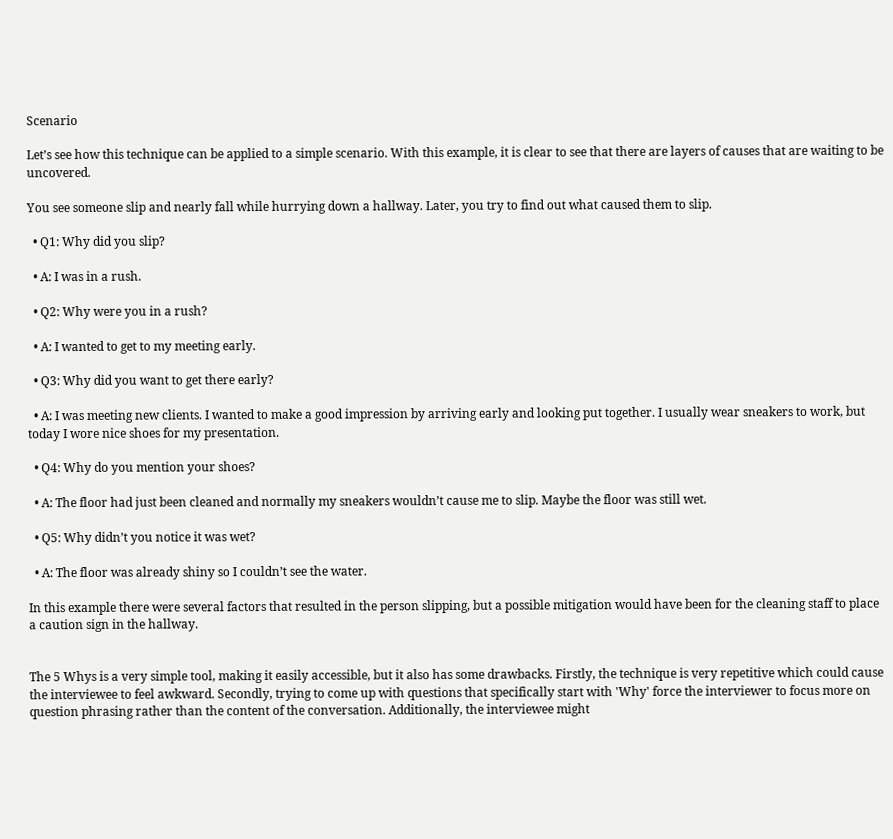Scenario

Let’s see how this technique can be applied to a simple scenario. With this example, it is clear to see that there are layers of causes that are waiting to be uncovered.

You see someone slip and nearly fall while hurrying down a hallway. Later, you try to find out what caused them to slip.

  • Q1: Why did you slip?

  • A: I was in a rush.

  • Q2: Why were you in a rush?

  • A: I wanted to get to my meeting early.

  • Q3: Why did you want to get there early?

  • A: I was meeting new clients. I wanted to make a good impression by arriving early and looking put together. I usually wear sneakers to work, but today I wore nice shoes for my presentation.

  • Q4: Why do you mention your shoes?

  • A: The floor had just been cleaned and normally my sneakers wouldn’t cause me to slip. Maybe the floor was still wet.

  • Q5: Why didn’t you notice it was wet?

  • A: The floor was already shiny so I couldn’t see the water.

In this example there were several factors that resulted in the person slipping, but a possible mitigation would have been for the cleaning staff to place a caution sign in the hallway.


The 5 Whys is a very simple tool, making it easily accessible, but it also has some drawbacks. Firstly, the technique is very repetitive which could cause the interviewee to feel awkward. Secondly, trying to come up with questions that specifically start with 'Why' force the interviewer to focus more on question phrasing rather than the content of the conversation. Additionally, the interviewee might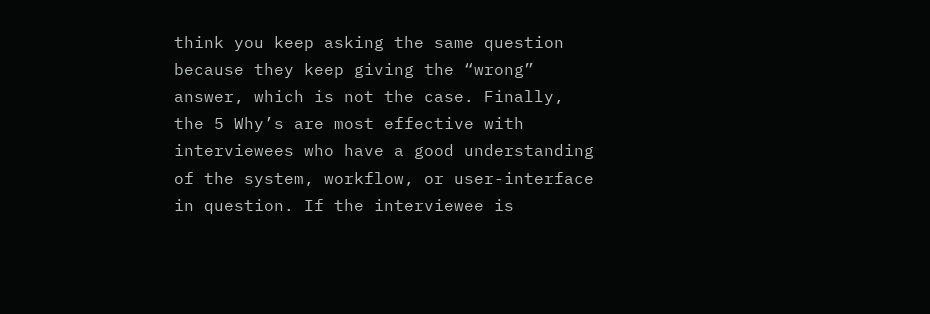think you keep asking the same question because they keep giving the “wrong” answer, which is not the case. Finally, the 5 Why’s are most effective with interviewees who have a good understanding of the system, workflow, or user-interface in question. If the interviewee is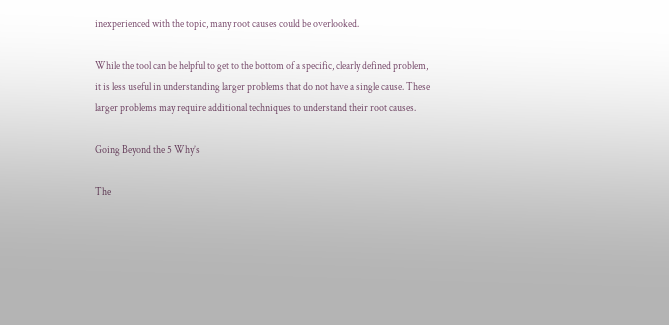inexperienced with the topic, many root causes could be overlooked.

While the tool can be helpful to get to the bottom of a specific, clearly defined problem, it is less useful in understanding larger problems that do not have a single cause. These larger problems may require additional techniques to understand their root causes.

Going Beyond the 5 Why’s

The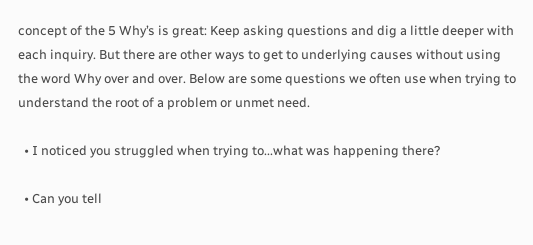concept of the 5 Why’s is great: Keep asking questions and dig a little deeper with each inquiry. But there are other ways to get to underlying causes without using the word Why over and over. Below are some questions we often use when trying to understand the root of a problem or unmet need.

  • I noticed you struggled when trying to...what was happening there?

  • Can you tell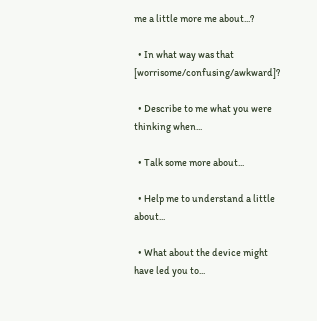me a little more me about...?

  • In what way was that [worrisome/confusing/awkward]?

  • Describe to me what you were thinking when...

  • Talk some more about...

  • Help me to understand a little about...

  • What about the device might have led you to...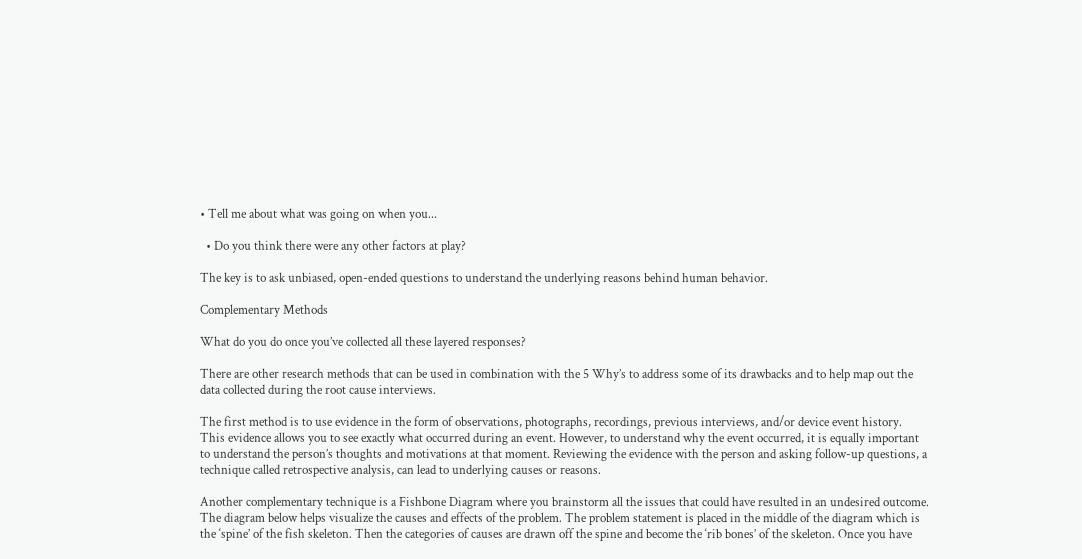• Tell me about what was going on when you...

  • Do you think there were any other factors at play?

The key is to ask unbiased, open-ended questions to understand the underlying reasons behind human behavior.

Complementary Methods

What do you do once you’ve collected all these layered responses?

There are other research methods that can be used in combination with the 5 Why’s to address some of its drawbacks and to help map out the data collected during the root cause interviews.

The first method is to use evidence in the form of observations, photographs, recordings, previous interviews, and/or device event history. This evidence allows you to see exactly what occurred during an event. However, to understand why the event occurred, it is equally important to understand the person’s thoughts and motivations at that moment. Reviewing the evidence with the person and asking follow-up questions, a technique called retrospective analysis, can lead to underlying causes or reasons.

Another complementary technique is a Fishbone Diagram where you brainstorm all the issues that could have resulted in an undesired outcome. The diagram below helps visualize the causes and effects of the problem. The problem statement is placed in the middle of the diagram which is the ‘spine’ of the fish skeleton. Then the categories of causes are drawn off the spine and become the ‘rib bones’ of the skeleton. Once you have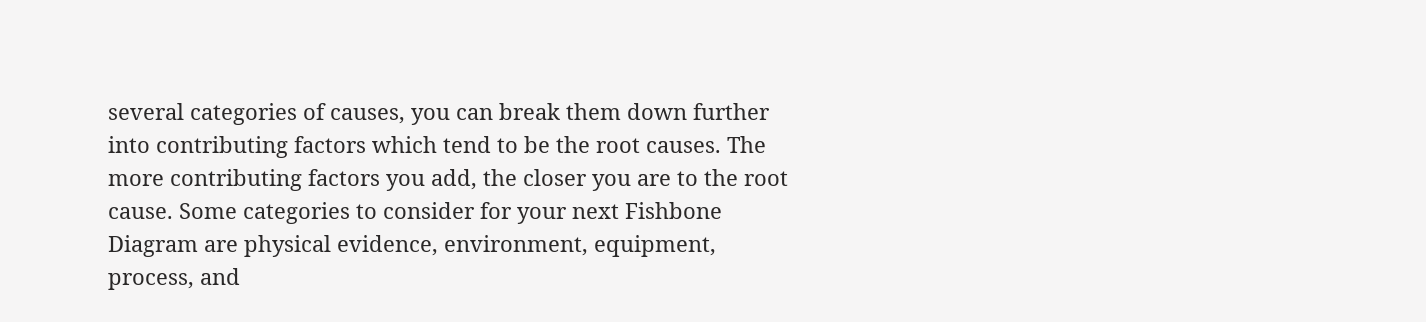several categories of causes, you can break them down further into contributing factors which tend to be the root causes. The more contributing factors you add, the closer you are to the root cause. Some categories to consider for your next Fishbone Diagram are physical evidence, environment, equipment, process, and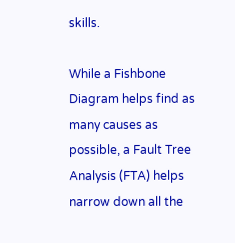skills.

While a Fishbone Diagram helps find as many causes as possible, a Fault Tree Analysis (FTA) helps narrow down all the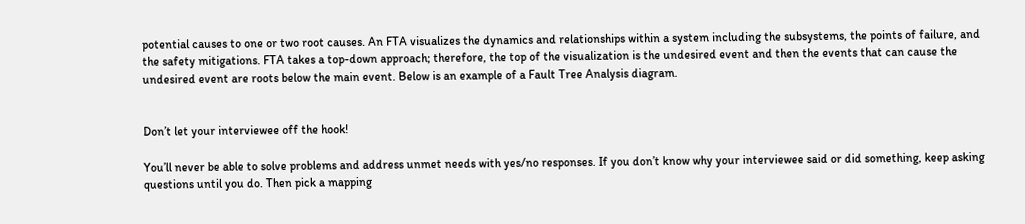potential causes to one or two root causes. An FTA visualizes the dynamics and relationships within a system including the subsystems, the points of failure, and the safety mitigations. FTA takes a top-down approach; therefore, the top of the visualization is the undesired event and then the events that can cause the undesired event are roots below the main event. Below is an example of a Fault Tree Analysis diagram.


Don’t let your interviewee off the hook!

You’ll never be able to solve problems and address unmet needs with yes/no responses. If you don’t know why your interviewee said or did something, keep asking questions until you do. Then pick a mapping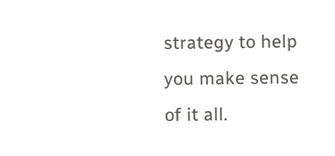strategy to help you make sense of it all.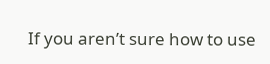If you aren’t sure how to use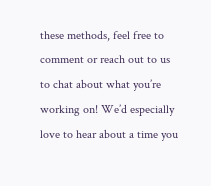these methods, feel free to comment or reach out to us to chat about what you’re working on! We’d especially love to hear about a time you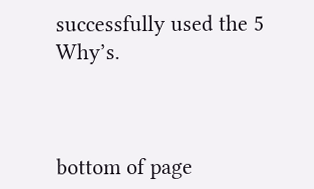successfully used the 5 Why’s.



bottom of page